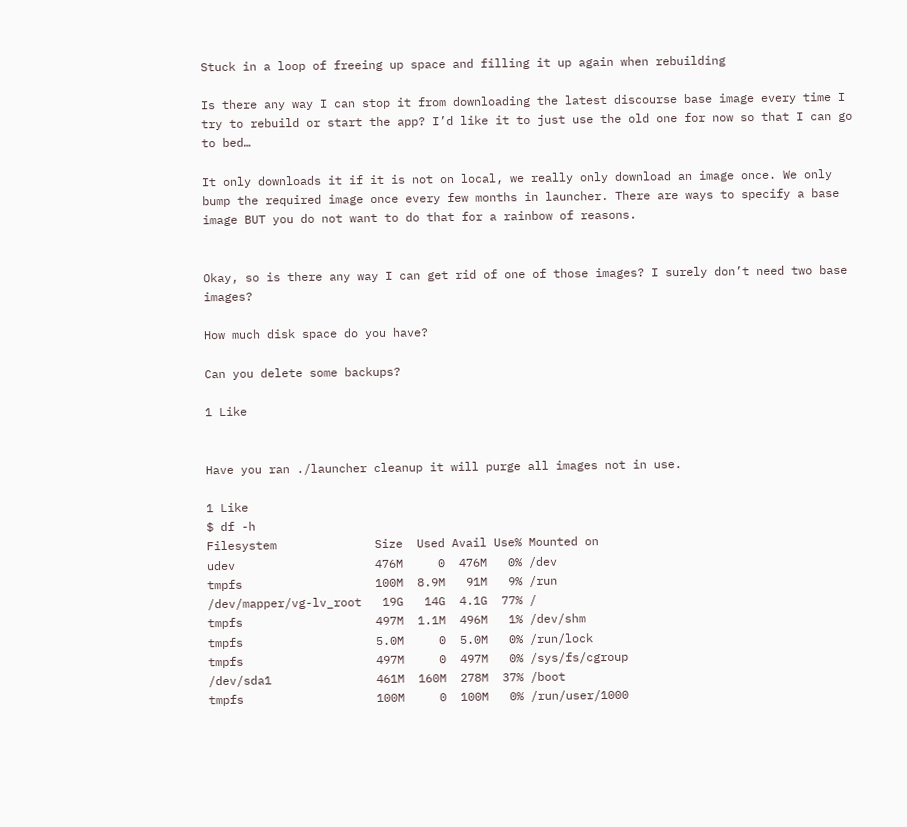Stuck in a loop of freeing up space and filling it up again when rebuilding

Is there any way I can stop it from downloading the latest discourse base image every time I try to rebuild or start the app? I’d like it to just use the old one for now so that I can go to bed…

It only downloads it if it is not on local, we really only download an image once. We only bump the required image once every few months in launcher. There are ways to specify a base image BUT you do not want to do that for a rainbow of reasons.


Okay, so is there any way I can get rid of one of those images? I surely don’t need two base images?

How much disk space do you have?

Can you delete some backups?

1 Like


Have you ran ./launcher cleanup it will purge all images not in use.

1 Like
$ df -h
Filesystem              Size  Used Avail Use% Mounted on
udev                    476M     0  476M   0% /dev
tmpfs                   100M  8.9M   91M   9% /run
/dev/mapper/vg-lv_root   19G   14G  4.1G  77% /
tmpfs                   497M  1.1M  496M   1% /dev/shm
tmpfs                   5.0M     0  5.0M   0% /run/lock
tmpfs                   497M     0  497M   0% /sys/fs/cgroup
/dev/sda1               461M  160M  278M  37% /boot
tmpfs                   100M     0  100M   0% /run/user/1000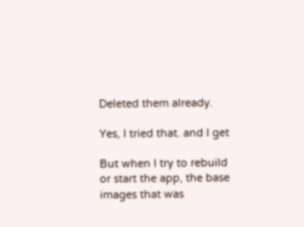Deleted them already.

Yes, I tried that. and I get

But when I try to rebuild or start the app, the base images that was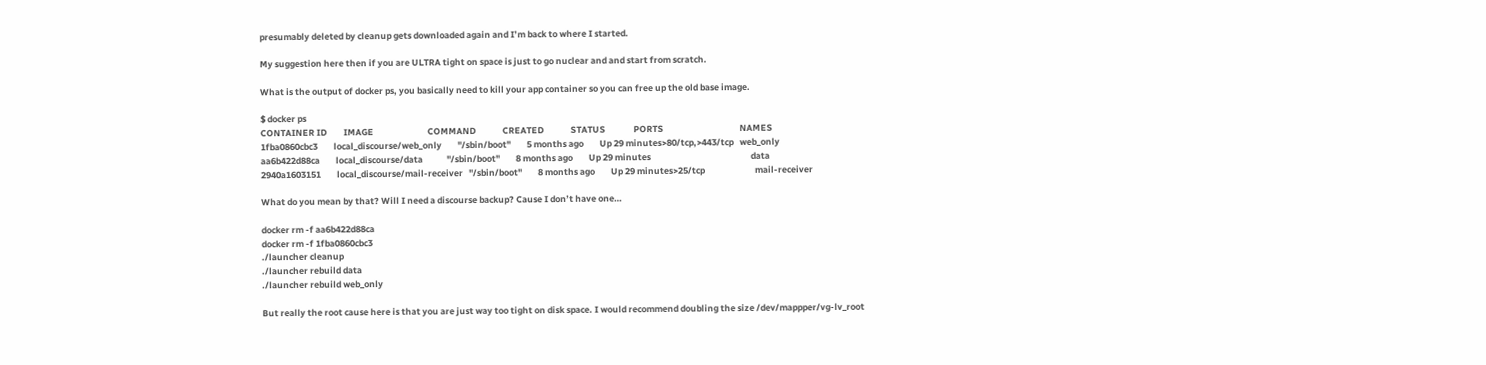presumably deleted by cleanup gets downloaded again and I’m back to where I started.

My suggestion here then if you are ULTRA tight on space is just to go nuclear and and start from scratch.

What is the output of docker ps, you basically need to kill your app container so you can free up the old base image.

$ docker ps
CONTAINER ID        IMAGE                           COMMAND             CREATED             STATUS              PORTS                                      NAMES
1fba0860cbc3        local_discourse/web_only        "/sbin/boot"        5 months ago        Up 29 minutes>80/tcp,>443/tcp   web_only
aa6b422d88ca        local_discourse/data            "/sbin/boot"        8 months ago        Up 29 minutes                                                  data
2940a1603151        local_discourse/mail-receiver   "/sbin/boot"        8 months ago        Up 29 minutes>25/tcp                         mail-receiver

What do you mean by that? Will I need a discourse backup? Cause I don’t have one…

docker rm -f aa6b422d88ca
docker rm -f 1fba0860cbc3
./launcher cleanup
./launcher rebuild data
./launcher rebuild web_only

But really the root cause here is that you are just way too tight on disk space. I would recommend doubling the size /dev/mappper/vg-lv_root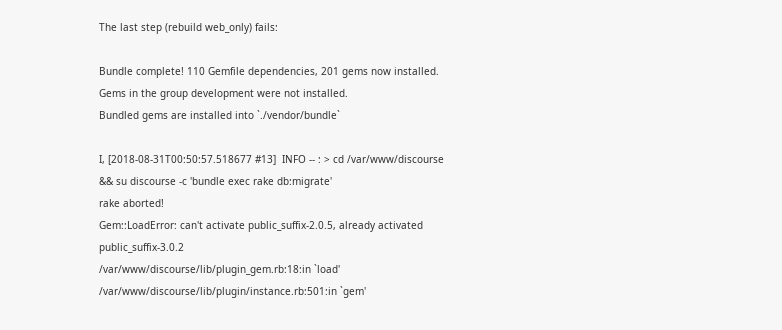The last step (rebuild web_only) fails:

Bundle complete! 110 Gemfile dependencies, 201 gems now installed.
Gems in the group development were not installed.
Bundled gems are installed into `./vendor/bundle`

I, [2018-08-31T00:50:57.518677 #13]  INFO -- : > cd /var/www/discourse && su discourse -c 'bundle exec rake db:migrate'
rake aborted!
Gem::LoadError: can't activate public_suffix-2.0.5, already activated public_suffix-3.0.2
/var/www/discourse/lib/plugin_gem.rb:18:in `load'
/var/www/discourse/lib/plugin/instance.rb:501:in `gem'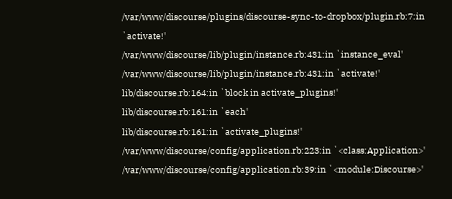/var/www/discourse/plugins/discourse-sync-to-dropbox/plugin.rb:7:in `activate!'
/var/www/discourse/lib/plugin/instance.rb:431:in `instance_eval'
/var/www/discourse/lib/plugin/instance.rb:431:in `activate!'
lib/discourse.rb:164:in `block in activate_plugins!'
lib/discourse.rb:161:in `each'
lib/discourse.rb:161:in `activate_plugins!'
/var/www/discourse/config/application.rb:223:in `<class:Application>'
/var/www/discourse/config/application.rb:39:in `<module:Discourse>'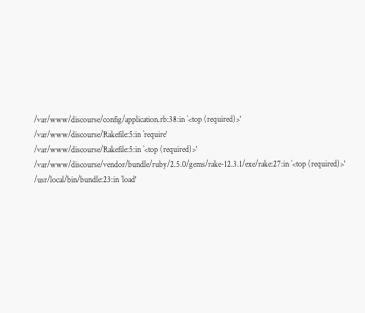/var/www/discourse/config/application.rb:38:in `<top (required)>'
/var/www/discourse/Rakefile:5:in `require'
/var/www/discourse/Rakefile:5:in `<top (required)>'
/var/www/discourse/vendor/bundle/ruby/2.5.0/gems/rake-12.3.1/exe/rake:27:in `<top (required)>'
/usr/local/bin/bundle:23:in `load'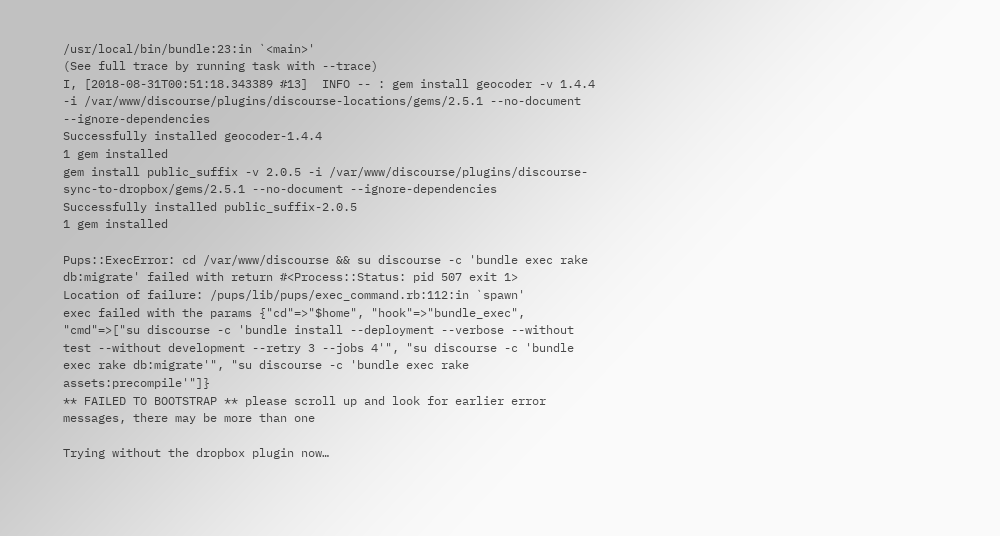/usr/local/bin/bundle:23:in `<main>'
(See full trace by running task with --trace)
I, [2018-08-31T00:51:18.343389 #13]  INFO -- : gem install geocoder -v 1.4.4 -i /var/www/discourse/plugins/discourse-locations/gems/2.5.1 --no-document --ignore-dependencies
Successfully installed geocoder-1.4.4
1 gem installed
gem install public_suffix -v 2.0.5 -i /var/www/discourse/plugins/discourse-sync-to-dropbox/gems/2.5.1 --no-document --ignore-dependencies
Successfully installed public_suffix-2.0.5
1 gem installed

Pups::ExecError: cd /var/www/discourse && su discourse -c 'bundle exec rake db:migrate' failed with return #<Process::Status: pid 507 exit 1>
Location of failure: /pups/lib/pups/exec_command.rb:112:in `spawn'
exec failed with the params {"cd"=>"$home", "hook"=>"bundle_exec", "cmd"=>["su discourse -c 'bundle install --deployment --verbose --without test --without development --retry 3 --jobs 4'", "su discourse -c 'bundle exec rake db:migrate'", "su discourse -c 'bundle exec rake assets:precompile'"]}
** FAILED TO BOOTSTRAP ** please scroll up and look for earlier error messages, there may be more than one

Trying without the dropbox plugin now…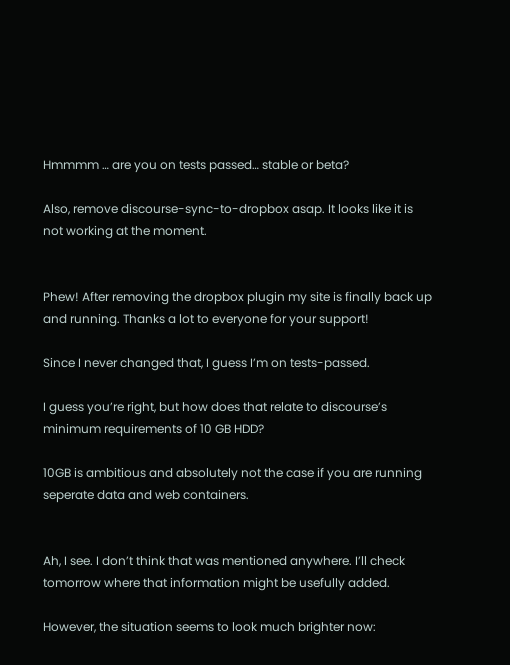Hmmmm … are you on tests passed… stable or beta?

Also, remove discourse-sync-to-dropbox asap. It looks like it is not working at the moment.


Phew! After removing the dropbox plugin my site is finally back up and running. Thanks a lot to everyone for your support!

Since I never changed that, I guess I’m on tests-passed.

I guess you’re right, but how does that relate to discourse’s minimum requirements of 10 GB HDD?

10GB is ambitious and absolutely not the case if you are running seperate data and web containers.


Ah, I see. I don’t think that was mentioned anywhere. I’ll check tomorrow where that information might be usefully added.

However, the situation seems to look much brighter now: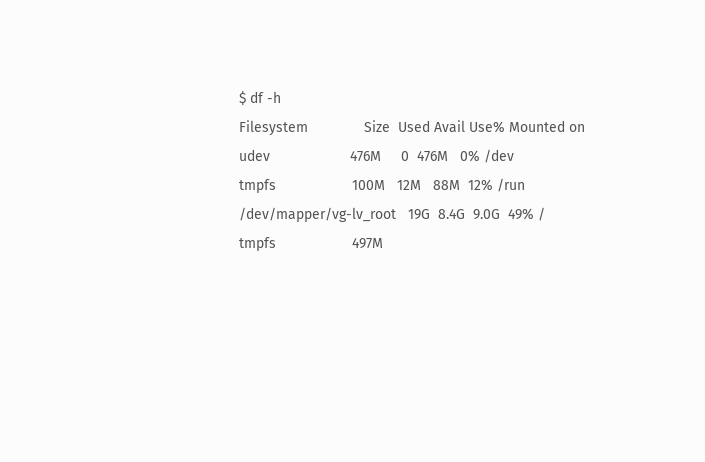$ df -h
Filesystem              Size  Used Avail Use% Mounted on
udev                    476M     0  476M   0% /dev
tmpfs                   100M   12M   88M  12% /run
/dev/mapper/vg-lv_root   19G  8.4G  9.0G  49% /
tmpfs                   497M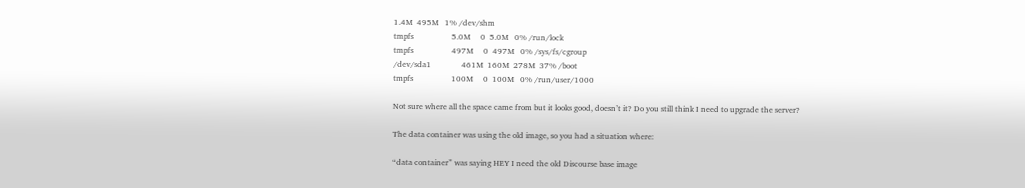1.4M  495M   1% /dev/shm
tmpfs                   5.0M     0  5.0M   0% /run/lock
tmpfs                   497M     0  497M   0% /sys/fs/cgroup
/dev/sda1               461M  160M  278M  37% /boot
tmpfs                   100M     0  100M   0% /run/user/1000

Not sure where all the space came from but it looks good, doesn’t it? Do you still think I need to upgrade the server?

The data container was using the old image, so you had a situation where:

“data container” was saying HEY I need the old Discourse base image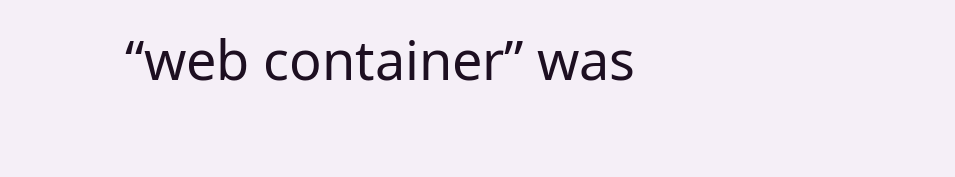“web container” was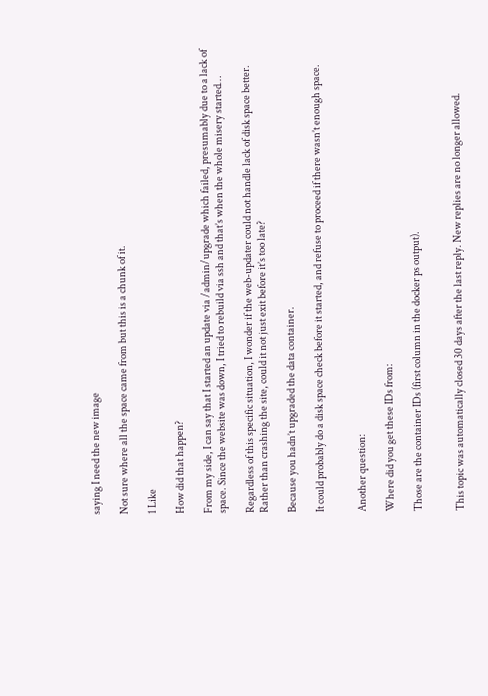saying I need the new image

Not sure where all the space came from but this is a chunk of it.

1 Like

How did that happen?

From my side, I can say that I started an update via /admin/upgrade which failed, presumably due to a lack of space. Since the website was down, I tried to rebuild via ssh and that’s when the whole misery started…

Regardless of this specific situation, I wonder if the web-updater could not handle lack of disk space better. Rather than crashing the site, could it not just exit before it’s too late?

Because you hadn’t upgraded the data container.

It could probably do a disk space check before it started, and refuse to proceed if there wasn’t enough space.


Another question:

Where did you get these IDs from:

Those are the container IDs (first column in the docker ps output).


This topic was automatically closed 30 days after the last reply. New replies are no longer allowed.